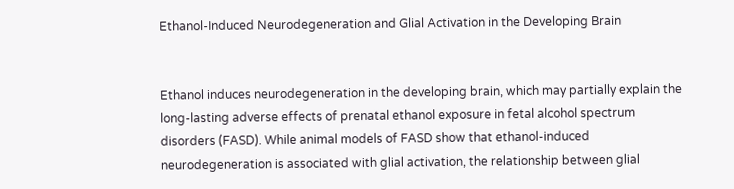Ethanol-Induced Neurodegeneration and Glial Activation in the Developing Brain


Ethanol induces neurodegeneration in the developing brain, which may partially explain the long-lasting adverse effects of prenatal ethanol exposure in fetal alcohol spectrum disorders (FASD). While animal models of FASD show that ethanol-induced neurodegeneration is associated with glial activation, the relationship between glial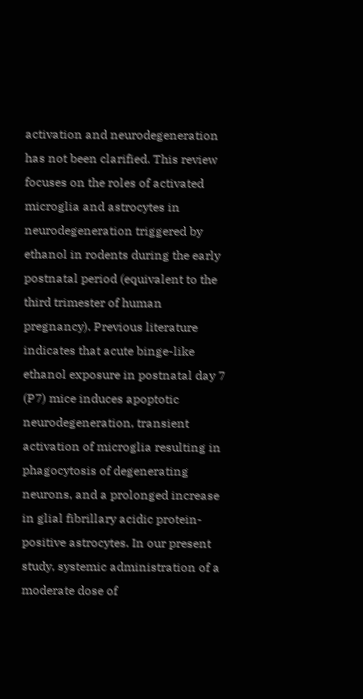activation and neurodegeneration has not been clarified. This review focuses on the roles of activated microglia and astrocytes in neurodegeneration triggered by ethanol in rodents during the early postnatal period (equivalent to the third trimester of human pregnancy). Previous literature indicates that acute binge-like ethanol exposure in postnatal day 7 (P7) mice induces apoptotic neurodegeneration, transient activation of microglia resulting in phagocytosis of degenerating neurons, and a prolonged increase in glial fibrillary acidic protein-positive astrocytes. In our present study, systemic administration of a moderate dose of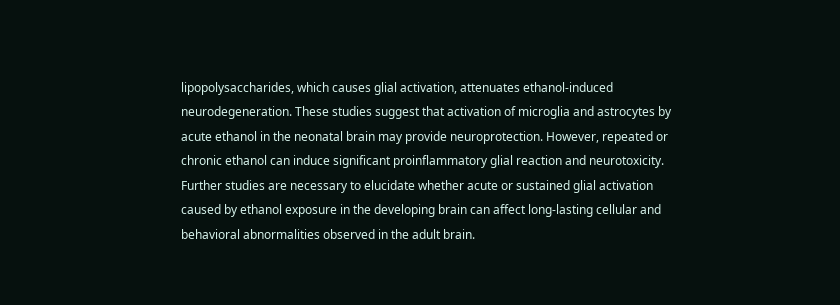lipopolysaccharides, which causes glial activation, attenuates ethanol-induced neurodegeneration. These studies suggest that activation of microglia and astrocytes by acute ethanol in the neonatal brain may provide neuroprotection. However, repeated or chronic ethanol can induce significant proinflammatory glial reaction and neurotoxicity. Further studies are necessary to elucidate whether acute or sustained glial activation caused by ethanol exposure in the developing brain can affect long-lasting cellular and behavioral abnormalities observed in the adult brain.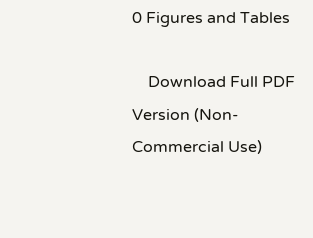0 Figures and Tables

    Download Full PDF Version (Non-Commercial Use)